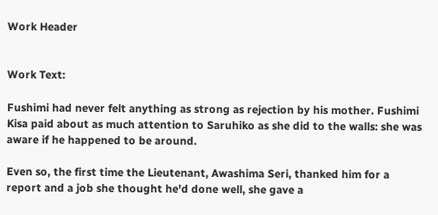Work Header


Work Text:

Fushimi had never felt anything as strong as rejection by his mother. Fushimi Kisa paid about as much attention to Saruhiko as she did to the walls: she was aware if he happened to be around.

Even so, the first time the Lieutenant, Awashima Seri, thanked him for a report and a job she thought he'd done well, she gave a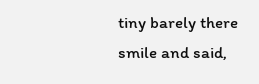tiny barely there smile and said,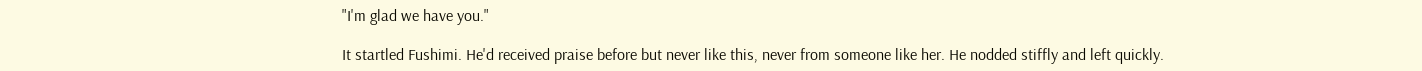"I'm glad we have you."

It startled Fushimi. He'd received praise before but never like this, never from someone like her. He nodded stiffly and left quickly.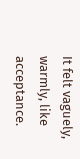It felt vaguely, warmly, like acceptance.